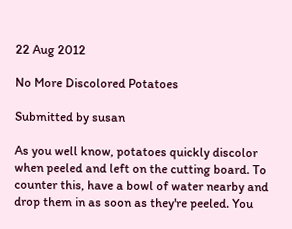22 Aug 2012

No More Discolored Potatoes

Submitted by susan

As you well know, potatoes quickly discolor when peeled and left on the cutting board. To counter this, have a bowl of water nearby and drop them in as soon as they're peeled. You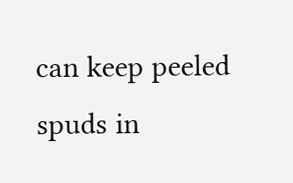can keep peeled spuds in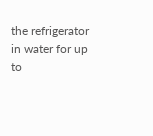the refrigerator in water for up to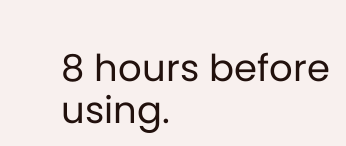8 hours before using.